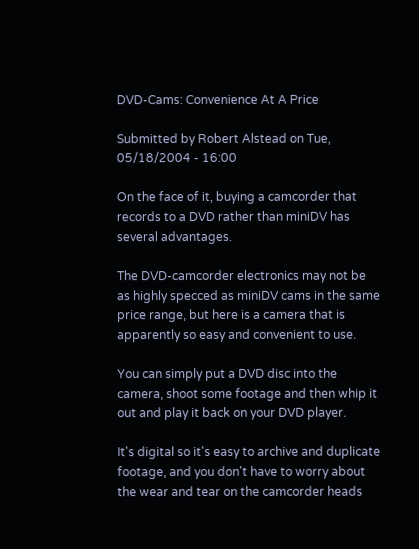DVD-Cams: Convenience At A Price

Submitted by Robert Alstead on Tue, 05/18/2004 - 16:00

On the face of it, buying a camcorder that records to a DVD rather than miniDV has several advantages.

The DVD-camcorder electronics may not be as highly specced as miniDV cams in the same price range, but here is a camera that is apparently so easy and convenient to use.

You can simply put a DVD disc into the camera, shoot some footage and then whip it out and play it back on your DVD player.

It's digital so it's easy to archive and duplicate footage, and you don't have to worry about the wear and tear on the camcorder heads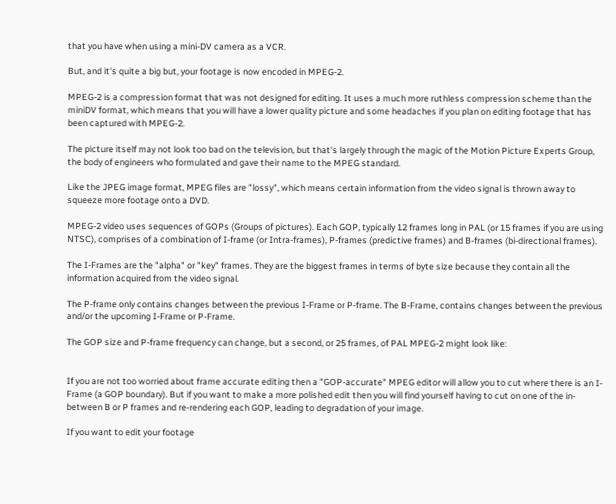that you have when using a mini-DV camera as a VCR.

But, and it's quite a big but, your footage is now encoded in MPEG-2.

MPEG-2 is a compression format that was not designed for editing. It uses a much more ruthless compression scheme than the miniDV format, which means that you will have a lower quality picture and some headaches if you plan on editing footage that has been captured with MPEG-2.

The picture itself may not look too bad on the television, but that's largely through the magic of the Motion Picture Experts Group, the body of engineers who formulated and gave their name to the MPEG standard.

Like the JPEG image format, MPEG files are "lossy", which means certain information from the video signal is thrown away to squeeze more footage onto a DVD.

MPEG-2 video uses sequences of GOPs (Groups of pictures). Each GOP, typically 12 frames long in PAL (or 15 frames if you are using NTSC), comprises of a combination of I-frame (or Intra-frames), P-frames (predictive frames) and B-frames (bi-directional frames).

The I-Frames are the "alpha" or "key" frames. They are the biggest frames in terms of byte size because they contain all the information acquired from the video signal.

The P-frame only contains changes between the previous I-Frame or P-frame. The B-Frame, contains changes between the previous and/or the upcoming I-Frame or P-Frame.

The GOP size and P-frame frequency can change, but a second, or 25 frames, of PAL MPEG-2 might look like:


If you are not too worried about frame accurate editing then a "GOP-accurate" MPEG editor will allow you to cut where there is an I-Frame (a GOP boundary). But if you want to make a more polished edit then you will find yourself having to cut on one of the in-between B or P frames and re-rendering each GOP, leading to degradation of your image.

If you want to edit your footage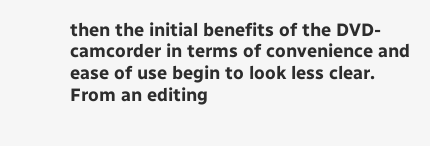then the initial benefits of the DVD-camcorder in terms of convenience and ease of use begin to look less clear. From an editing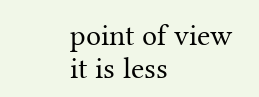point of view it is less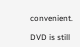convenient.

DVD is still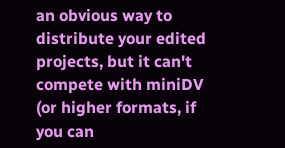an obvious way to distribute your edited projects, but it can't compete with miniDV (or higher formats, if you can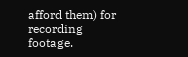afford them) for recording footage.